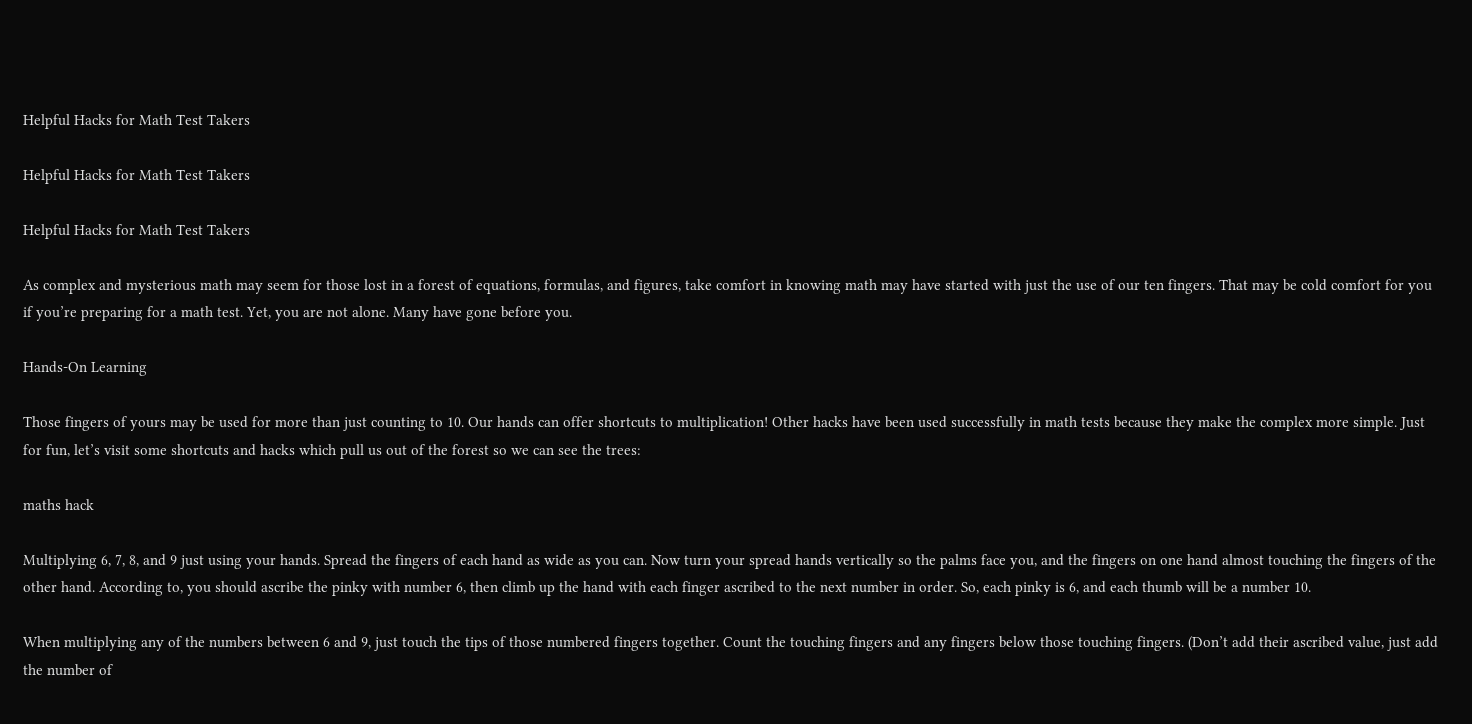Helpful Hacks for Math Test Takers

Helpful Hacks for Math Test Takers

Helpful Hacks for Math Test Takers

As complex and mysterious math may seem for those lost in a forest of equations, formulas, and figures, take comfort in knowing math may have started with just the use of our ten fingers. That may be cold comfort for you if you’re preparing for a math test. Yet, you are not alone. Many have gone before you.

Hands-On Learning

Those fingers of yours may be used for more than just counting to 10. Our hands can offer shortcuts to multiplication! Other hacks have been used successfully in math tests because they make the complex more simple. Just for fun, let’s visit some shortcuts and hacks which pull us out of the forest so we can see the trees:

maths hack

Multiplying 6, 7, 8, and 9 just using your hands. Spread the fingers of each hand as wide as you can. Now turn your spread hands vertically so the palms face you, and the fingers on one hand almost touching the fingers of the other hand. According to, you should ascribe the pinky with number 6, then climb up the hand with each finger ascribed to the next number in order. So, each pinky is 6, and each thumb will be a number 10.

When multiplying any of the numbers between 6 and 9, just touch the tips of those numbered fingers together. Count the touching fingers and any fingers below those touching fingers. (Don’t add their ascribed value, just add the number of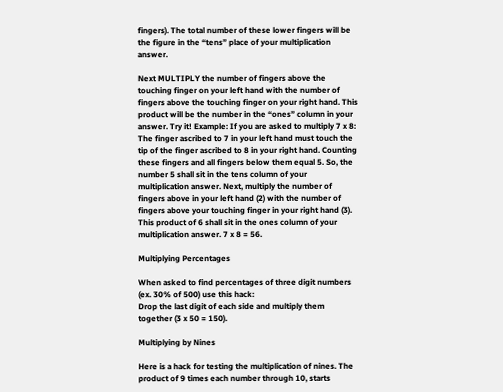fingers). The total number of these lower fingers will be the figure in the “tens” place of your multiplication answer.

Next MULTIPLY the number of fingers above the touching finger on your left hand with the number of fingers above the touching finger on your right hand. This product will be the number in the “ones” column in your answer. Try it! Example: If you are asked to multiply 7 x 8: The finger ascribed to 7 in your left hand must touch the tip of the finger ascribed to 8 in your right hand. Counting these fingers and all fingers below them equal 5. So, the number 5 shall sit in the tens column of your multiplication answer. Next, multiply the number of fingers above in your left hand (2) with the number of fingers above your touching finger in your right hand (3). This product of 6 shall sit in the ones column of your multiplication answer. 7 x 8 = 56.

Multiplying Percentages

When asked to find percentages of three digit numbers (ex. 30% of 500) use this hack:
Drop the last digit of each side and multiply them together (3 x 50 = 150).

Multiplying by Nines

Here is a hack for testing the multiplication of nines. The product of 9 times each number through 10, starts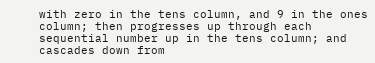with zero in the tens column, and 9 in the ones column; then progresses up through each sequential number up in the tens column; and cascades down from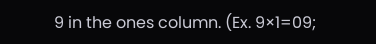9 in the ones column. (Ex. 9×1=09;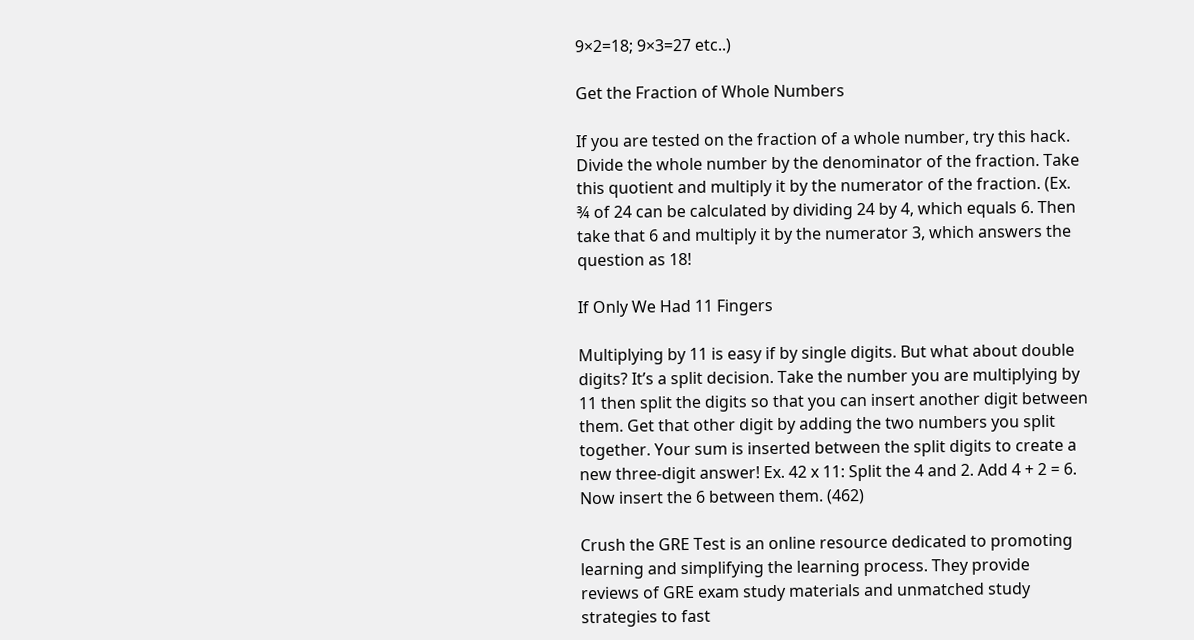9×2=18; 9×3=27 etc..)

Get the Fraction of Whole Numbers

If you are tested on the fraction of a whole number, try this hack. Divide the whole number by the denominator of the fraction. Take this quotient and multiply it by the numerator of the fraction. (Ex. ¾ of 24 can be calculated by dividing 24 by 4, which equals 6. Then take that 6 and multiply it by the numerator 3, which answers the question as 18!

If Only We Had 11 Fingers

Multiplying by 11 is easy if by single digits. But what about double digits? It’s a split decision. Take the number you are multiplying by 11 then split the digits so that you can insert another digit between them. Get that other digit by adding the two numbers you split together. Your sum is inserted between the split digits to create a new three-digit answer! Ex. 42 x 11: Split the 4 and 2. Add 4 + 2 = 6. Now insert the 6 between them. (462)

Crush the GRE Test is an online resource dedicated to promoting learning and simplifying the learning process. They provide reviews of GRE exam study materials and unmatched study strategies to fast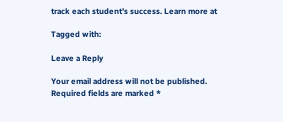track each student’s success. Learn more at

Tagged with:

Leave a Reply

Your email address will not be published. Required fields are marked *